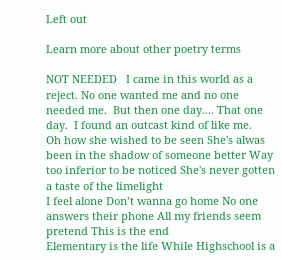Left out

Learn more about other poetry terms

NOT NEEDED   I came in this world as a reject. No one wanted me and no one needed me.  But then one day.... That one day.  I found an outcast kind of like me.
Oh how she wished to be seen She's alwas been in the shadow of someone better Way too inferior to be noticed She's never gotten a taste of the limelight
I feel alone Don’t wanna go home No one answers their phone All my friends seem pretend This is the end
Elementary is the life While Highschool is a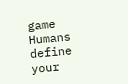game Humans define your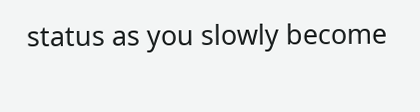status as you slowly become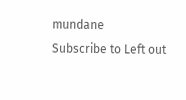mundane
Subscribe to Left out